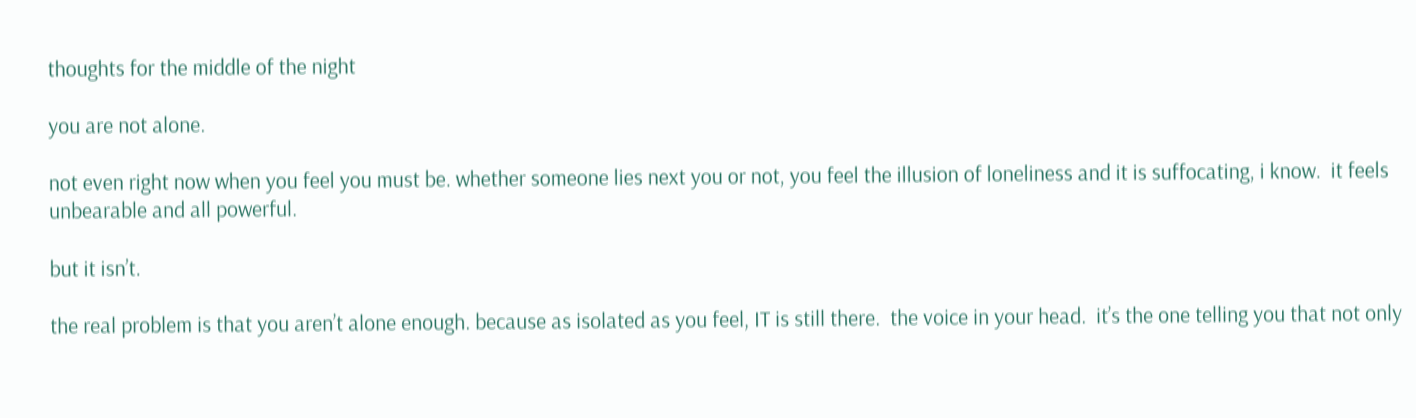thoughts for the middle of the night

you are not alone.

not even right now when you feel you must be. whether someone lies next you or not, you feel the illusion of loneliness and it is suffocating, i know.  it feels unbearable and all powerful.

but it isn’t.

the real problem is that you aren’t alone enough. because as isolated as you feel, IT is still there.  the voice in your head.  it’s the one telling you that not only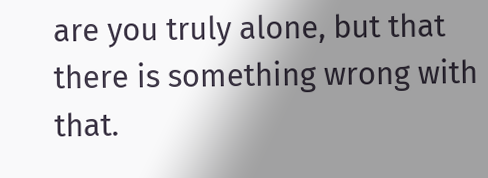are you truly alone, but that there is something wrong with that.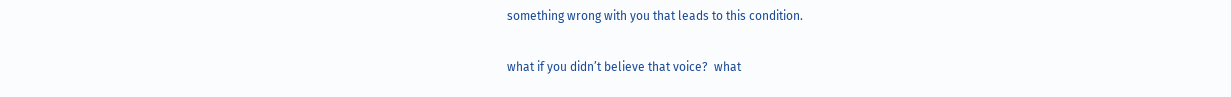something wrong with you that leads to this condition.

what if you didn’t believe that voice?  what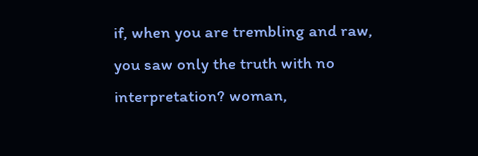if, when you are trembling and raw, you saw only the truth with no interpretation? woman,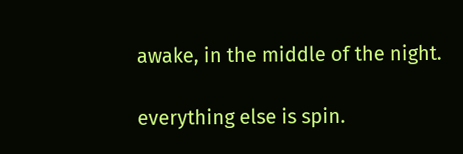awake, in the middle of the night.

everything else is spin.